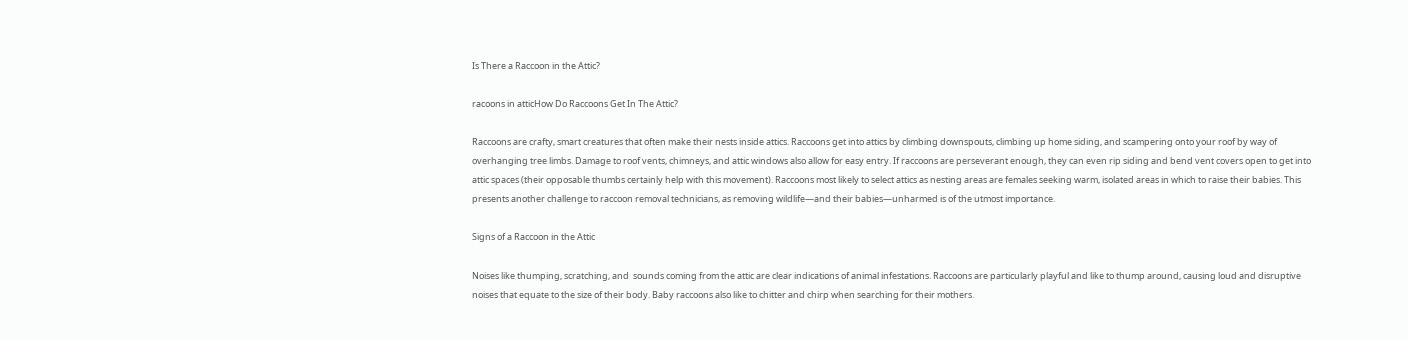Is There a Raccoon in the Attic?

racoons in atticHow Do Raccoons Get In The Attic?

Raccoons are crafty, smart creatures that often make their nests inside attics. Raccoons get into attics by climbing downspouts, climbing up home siding, and scampering onto your roof by way of overhanging tree limbs. Damage to roof vents, chimneys, and attic windows also allow for easy entry. If raccoons are perseverant enough, they can even rip siding and bend vent covers open to get into attic spaces (their opposable thumbs certainly help with this movement). Raccoons most likely to select attics as nesting areas are females seeking warm, isolated areas in which to raise their babies. This presents another challenge to raccoon removal technicians, as removing wildlife—and their babies—unharmed is of the utmost importance.

Signs of a Raccoon in the Attic

Noises like thumping, scratching, and  sounds coming from the attic are clear indications of animal infestations. Raccoons are particularly playful and like to thump around, causing loud and disruptive noises that equate to the size of their body. Baby raccoons also like to chitter and chirp when searching for their mothers.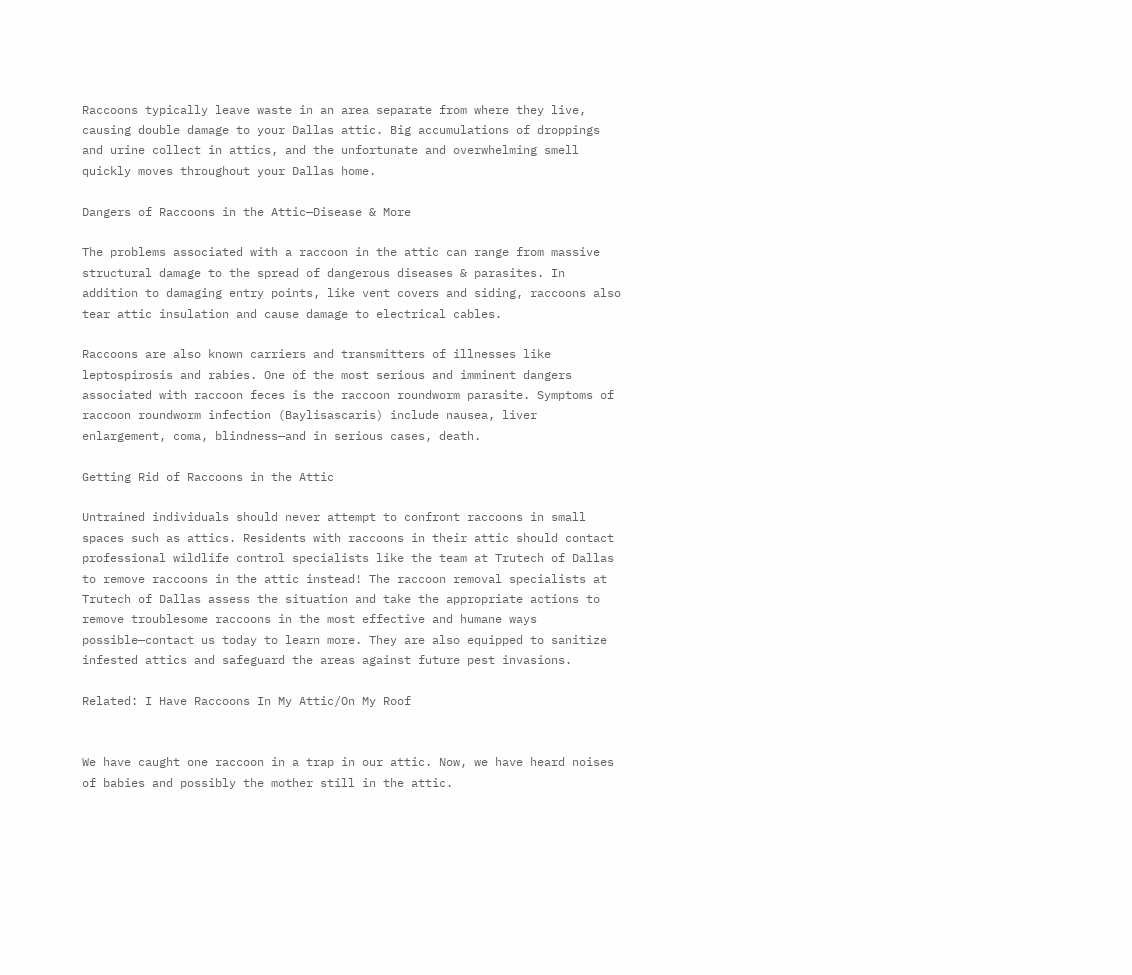Raccoons typically leave waste in an area separate from where they live, causing double damage to your Dallas attic. Big accumulations of droppings and urine collect in attics, and the unfortunate and overwhelming smell quickly moves throughout your Dallas home.

Dangers of Raccoons in the Attic—Disease & More

The problems associated with a raccoon in the attic can range from massive structural damage to the spread of dangerous diseases & parasites. In addition to damaging entry points, like vent covers and siding, raccoons also tear attic insulation and cause damage to electrical cables.

Raccoons are also known carriers and transmitters of illnesses like leptospirosis and rabies. One of the most serious and imminent dangers associated with raccoon feces is the raccoon roundworm parasite. Symptoms of raccoon roundworm infection (Baylisascaris) include nausea, liver enlargement, coma, blindness—and in serious cases, death.

Getting Rid of Raccoons in the Attic

Untrained individuals should never attempt to confront raccoons in small spaces such as attics. Residents with raccoons in their attic should contact professional wildlife control specialists like the team at Trutech of Dallas to remove raccoons in the attic instead! The raccoon removal specialists at Trutech of Dallas assess the situation and take the appropriate actions to remove troublesome raccoons in the most effective and humane ways possible—contact us today to learn more. They are also equipped to sanitize infested attics and safeguard the areas against future pest invasions.

Related: I Have Raccoons In My Attic/On My Roof


We have caught one raccoon in a trap in our attic. Now, we have heard noises of babies and possibly the mother still in the attic.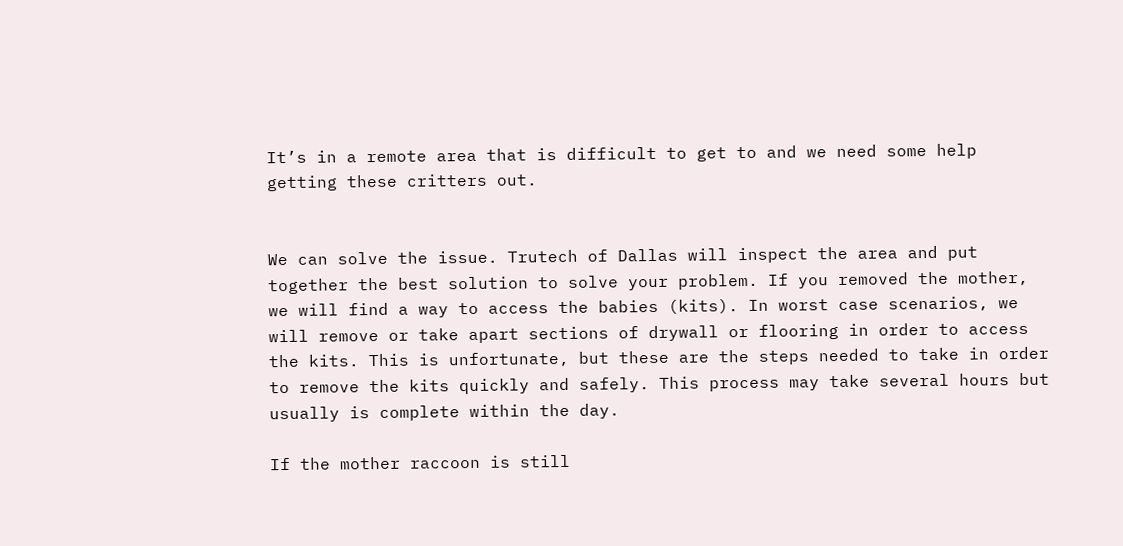It’s in a remote area that is difficult to get to and we need some help getting these critters out.


We can solve the issue. Trutech of Dallas will inspect the area and put together the best solution to solve your problem. If you removed the mother, we will find a way to access the babies (kits). In worst case scenarios, we will remove or take apart sections of drywall or flooring in order to access the kits. This is unfortunate, but these are the steps needed to take in order to remove the kits quickly and safely. This process may take several hours but usually is complete within the day.

If the mother raccoon is still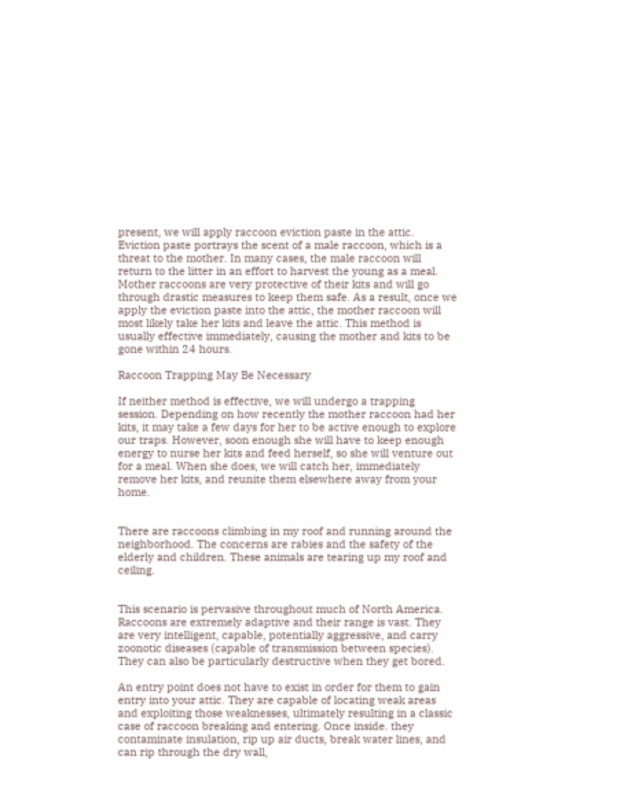present, we will apply raccoon eviction paste in the attic. Eviction paste portrays the scent of a male raccoon, which is a threat to the mother. In many cases, the male raccoon will return to the litter in an effort to harvest the young as a meal. Mother raccoons are very protective of their kits and will go through drastic measures to keep them safe. As a result, once we apply the eviction paste into the attic, the mother raccoon will most likely take her kits and leave the attic. This method is usually effective immediately, causing the mother and kits to be gone within 24 hours.

Raccoon Trapping May Be Necessary

If neither method is effective, we will undergo a trapping session. Depending on how recently the mother raccoon had her kits, it may take a few days for her to be active enough to explore our traps. However, soon enough she will have to keep enough energy to nurse her kits and feed herself, so she will venture out for a meal. When she does, we will catch her, immediately remove her kits, and reunite them elsewhere away from your home.


There are raccoons climbing in my roof and running around the neighborhood. The concerns are rabies and the safety of the elderly and children. These animals are tearing up my roof and ceiling.


This scenario is pervasive throughout much of North America. Raccoons are extremely adaptive and their range is vast. They are very intelligent, capable, potentially aggressive, and carry zoonotic diseases (capable of transmission between species). They can also be particularly destructive when they get bored.

An entry point does not have to exist in order for them to gain entry into your attic. They are capable of locating weak areas and exploiting those weaknesses, ultimately resulting in a classic case of raccoon breaking and entering. Once inside. they contaminate insulation, rip up air ducts, break water lines, and can rip through the dry wall,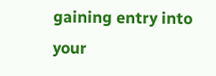gaining entry into your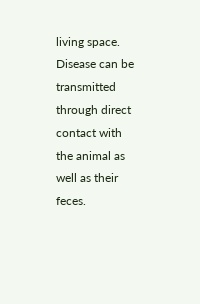living space. Disease can be transmitted through direct contact with the animal as well as their feces.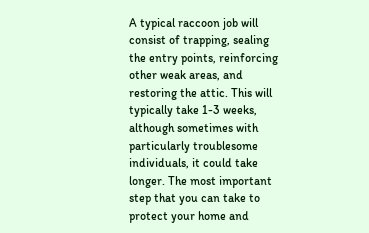A typical raccoon job will consist of trapping, sealing the entry points, reinforcing other weak areas, and restoring the attic. This will typically take 1-3 weeks, although sometimes with particularly troublesome individuals, it could take longer. The most important step that you can take to protect your home and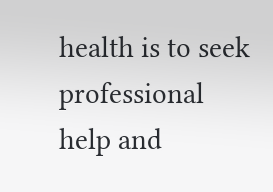health is to seek professional help and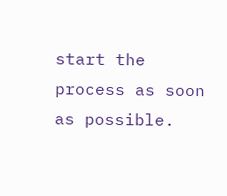start the process as soon as possible.